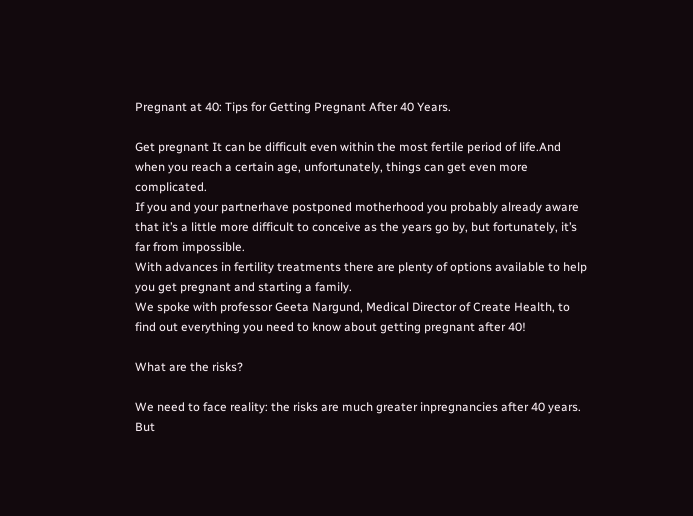Pregnant at 40: Tips for Getting Pregnant After 40 Years.

Get pregnant It can be difficult even within the most fertile period of life.And when you reach a certain age, unfortunately, things can get even more complicated.
If you and your partnerhave postponed motherhood you probably already aware that it’s a little more difficult to conceive as the years go by, but fortunately, it’s far from impossible.
With advances in fertility treatments there are plenty of options available to help you get pregnant and starting a family.
We spoke with professor Geeta Nargund, Medical Director of Create Health, to find out everything you need to know about getting pregnant after 40!

What are the risks?

We need to face reality: the risks are much greater inpregnancies after 40 years. But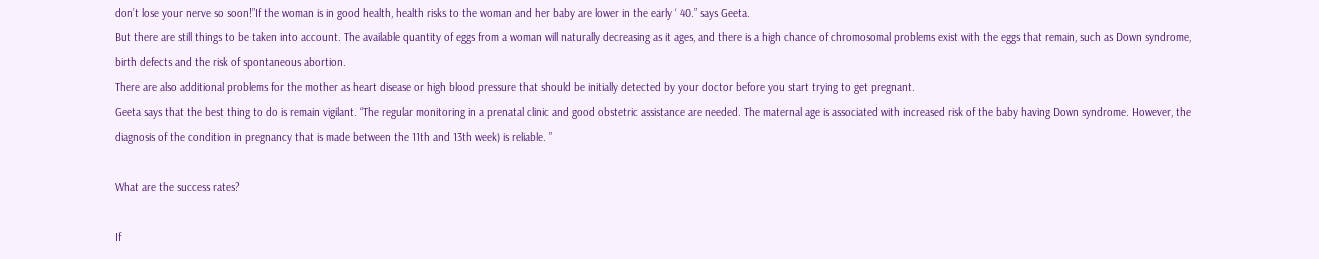don’t lose your nerve so soon!”If the woman is in good health, health risks to the woman and her baby are lower in the early ‘ 40.” says Geeta.
But there are still things to be taken into account. The available quantity of eggs from a woman will naturally decreasing as it ages, and there is a high chance of chromosomal problems exist with the eggs that remain, such as Down syndrome, birth defects and the risk of spontaneous abortion.
There are also additional problems for the mother as heart disease or high blood pressure that should be initially detected by your doctor before you start trying to get pregnant.
Geeta says that the best thing to do is remain vigilant. “The regular monitoring in a prenatal clinic and good obstetric assistance are needed. The maternal age is associated with increased risk of the baby having Down syndrome. However, the diagnosis of the condition in pregnancy that is made between the 11th and 13th week) is reliable. ”

What are the success rates?

If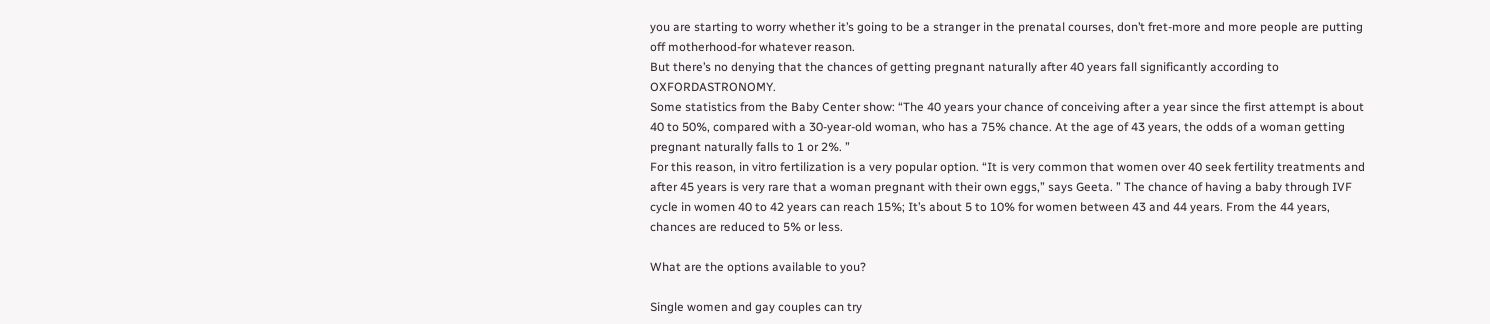you are starting to worry whether it’s going to be a stranger in the prenatal courses, don’t fret-more and more people are putting off motherhood-for whatever reason.
But there’s no denying that the chances of getting pregnant naturally after 40 years fall significantly according to OXFORDASTRONOMY.
Some statistics from the Baby Center show: “The 40 years your chance of conceiving after a year since the first attempt is about 40 to 50%, compared with a 30-year-old woman, who has a 75% chance. At the age of 43 years, the odds of a woman getting pregnant naturally falls to 1 or 2%. ”
For this reason, in vitro fertilization is a very popular option. “It is very common that women over 40 seek fertility treatments and after 45 years is very rare that a woman pregnant with their own eggs,” says Geeta. ” The chance of having a baby through IVF cycle in women 40 to 42 years can reach 15%; It’s about 5 to 10% for women between 43 and 44 years. From the 44 years, chances are reduced to 5% or less.

What are the options available to you?

Single women and gay couples can try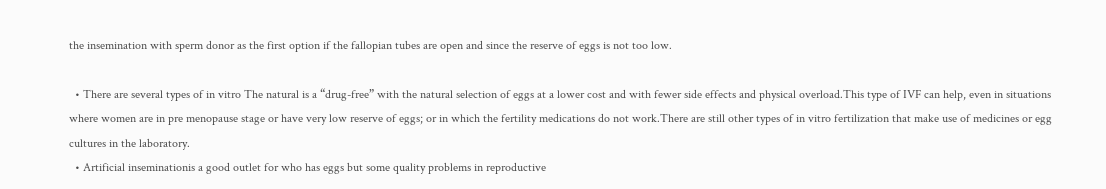the insemination with sperm donor as the first option if the fallopian tubes are open and since the reserve of eggs is not too low.

  • There are several types of in vitro The natural is a “drug-free” with the natural selection of eggs at a lower cost and with fewer side effects and physical overload.This type of IVF can help, even in situations where women are in pre menopause stage or have very low reserve of eggs; or in which the fertility medications do not work.There are still other types of in vitro fertilization that make use of medicines or egg cultures in the laboratory.
  • Artificial inseminationis a good outlet for who has eggs but some quality problems in reproductive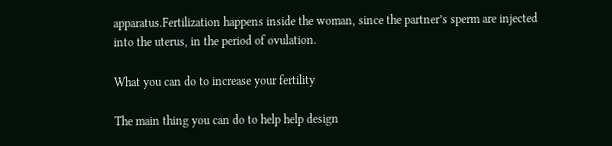apparatus.Fertilization happens inside the woman, since the partner’s sperm are injected into the uterus, in the period of ovulation.

What you can do to increase your fertility

The main thing you can do to help help design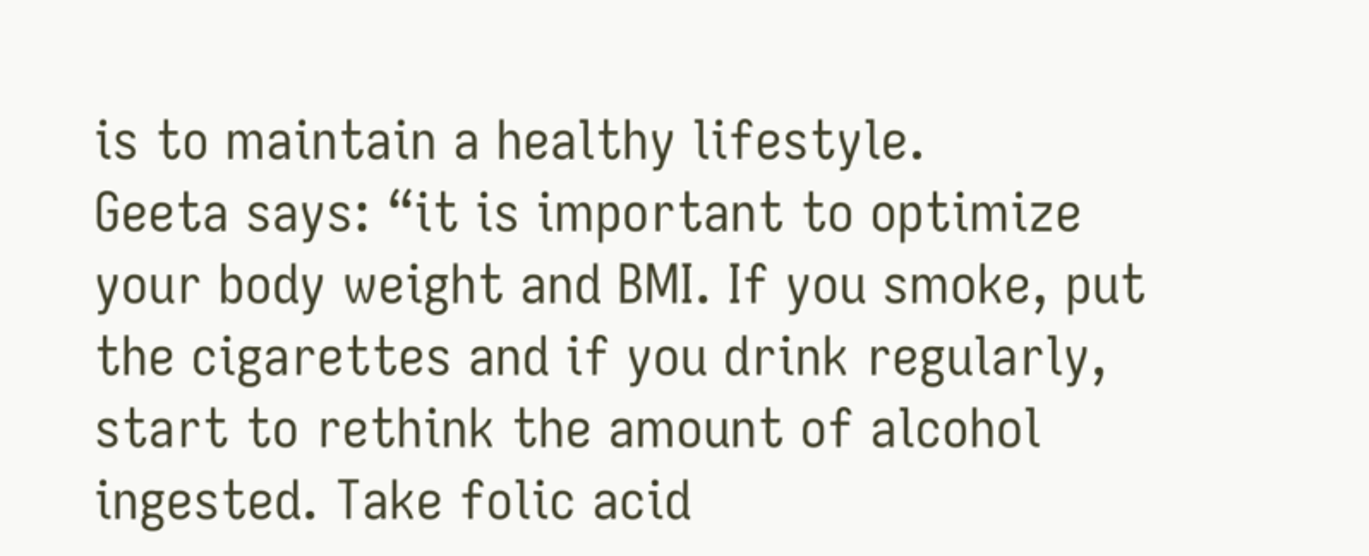is to maintain a healthy lifestyle.
Geeta says: “it is important to optimize your body weight and BMI. If you smoke, put the cigarettes and if you drink regularly, start to rethink the amount of alcohol ingested. Take folic acid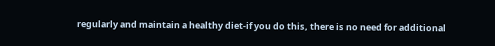regularly and maintain a healthy diet-if you do this, there is no need for additional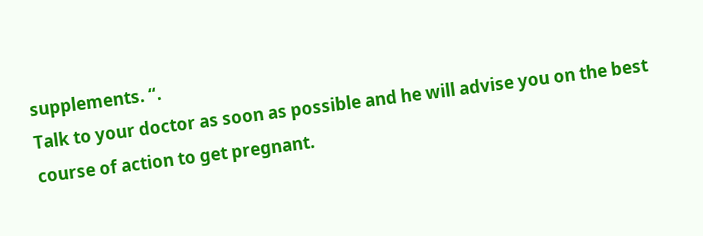supplements. “.
Talk to your doctor as soon as possible and he will advise you on the best course of action to get pregnant.